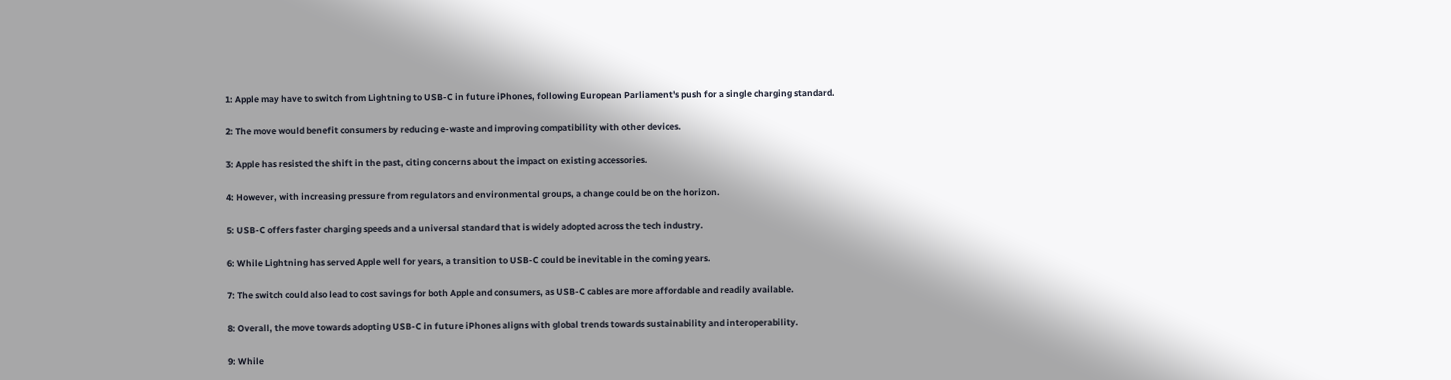1: Apple may have to switch from Lightning to USB-C in future iPhones, following European Parliament's push for a single charging standard.

2: The move would benefit consumers by reducing e-waste and improving compatibility with other devices.

3: Apple has resisted the shift in the past, citing concerns about the impact on existing accessories.

4: However, with increasing pressure from regulators and environmental groups, a change could be on the horizon.

5: USB-C offers faster charging speeds and a universal standard that is widely adopted across the tech industry.

6: While Lightning has served Apple well for years, a transition to USB-C could be inevitable in the coming years.

7: The switch could also lead to cost savings for both Apple and consumers, as USB-C cables are more affordable and readily available.

8: Overall, the move towards adopting USB-C in future iPhones aligns with global trends towards sustainability and interoperability.

9: While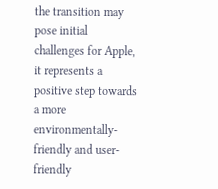the transition may pose initial challenges for Apple, it represents a positive step towards a more environmentally-friendly and user-friendly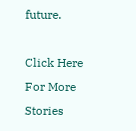future.

Click Here For More Stories